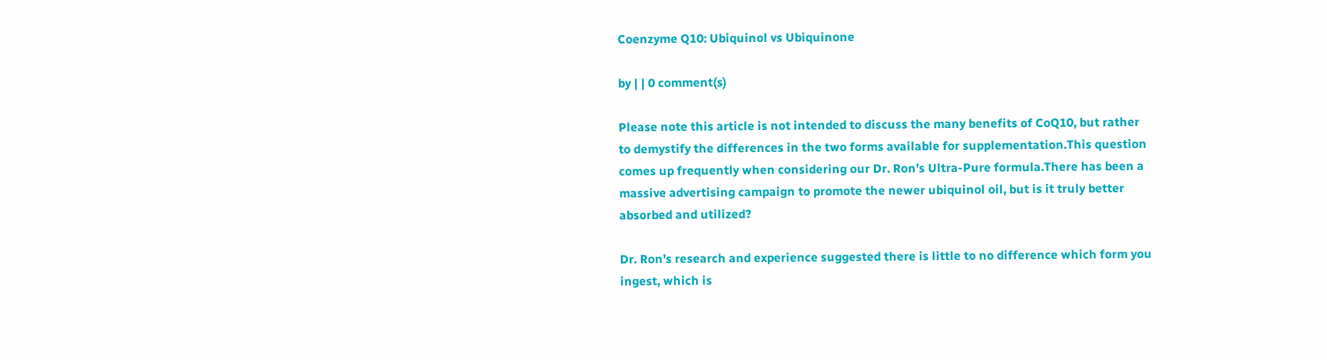Coenzyme Q10: Ubiquinol vs Ubiquinone

by | | 0 comment(s)

Please note this article is not intended to discuss the many benefits of CoQ10, but rather to demystify the differences in the two forms available for supplementation.This question comes up frequently when considering our Dr. Ron’s Ultra-Pure formula.There has been a massive advertising campaign to promote the newer ubiquinol oil, but is it truly better absorbed and utilized?

Dr. Ron’s research and experience suggested there is little to no difference which form you ingest, which is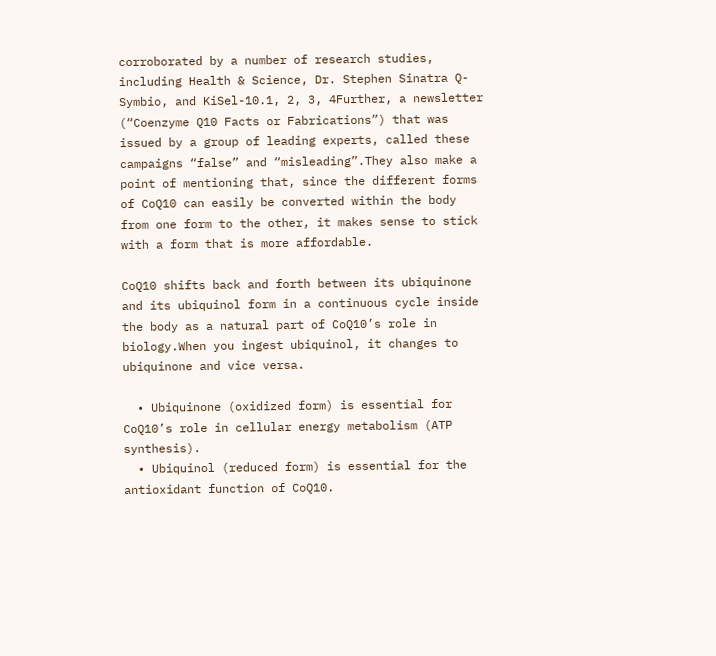corroborated by a number of research studies, including Health & Science, Dr. Stephen Sinatra Q-Symbio, and KiSel-10.1, 2, 3, 4Further, a newsletter (“Coenzyme Q10 Facts or Fabrications”) that was issued by a group of leading experts, called these campaigns “false” and “misleading”.They also make a point of mentioning that, since the different forms of CoQ10 can easily be converted within the body from one form to the other, it makes sense to stick with a form that is more affordable.

CoQ10 shifts back and forth between its ubiquinone and its ubiquinol form in a continuous cycle inside the body as a natural part of CoQ10’s role in biology.When you ingest ubiquinol, it changes to ubiquinone and vice versa.

  • Ubiquinone (oxidized form) is essential for CoQ10’s role in cellular energy metabolism (ATP synthesis).
  • Ubiquinol (reduced form) is essential for the antioxidant function of CoQ10.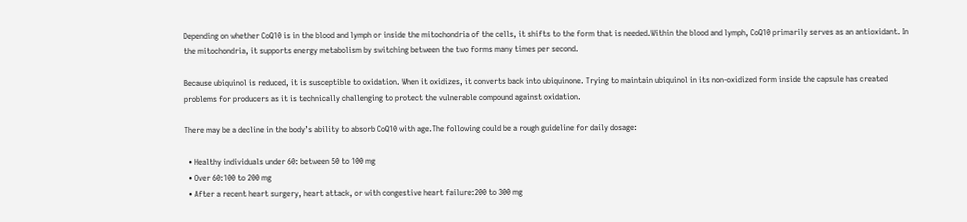Depending on whether CoQ10 is in the blood and lymph or inside the mitochondria of the cells, it shifts to the form that is needed.Within the blood and lymph, CoQ10 primarily serves as an antioxidant. In the mitochondria, it supports energy metabolism by switching between the two forms many times per second.

Because ubiquinol is reduced, it is susceptible to oxidation. When it oxidizes, it converts back into ubiquinone. Trying to maintain ubiquinol in its non-oxidized form inside the capsule has created problems for producers as it is technically challenging to protect the vulnerable compound against oxidation.

There may be a decline in the body’s ability to absorb CoQ10 with age.The following could be a rough guideline for daily dosage:

  • Healthy individuals under 60: between 50 to 100 mg
  • Over 60:100 to 200 mg
  • After a recent heart surgery, heart attack, or with congestive heart failure:200 to 300 mg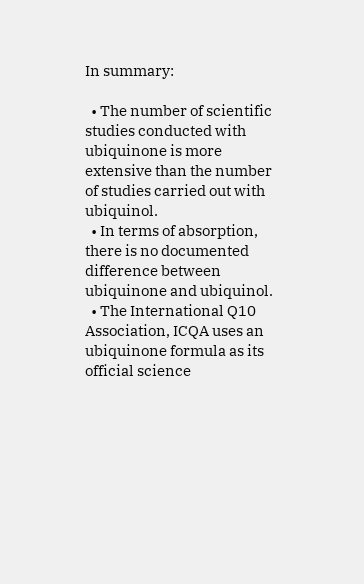In summary:

  • The number of scientific studies conducted with ubiquinone is more extensive than the number of studies carried out with ubiquinol.
  • In terms of absorption, there is no documented difference between ubiquinone and ubiquinol.
  • The International Q10 Association, ICQA uses an ubiquinone formula as its official science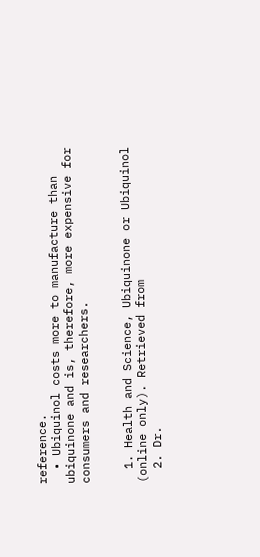reference.
  • Ubiquinol costs more to manufacture than ubiquinone and is, therefore, more expensive for consumers and researchers.


  1. Health and Science, Ubiquinone or Ubiquinol (online only). Retrieved from
  2. Dr.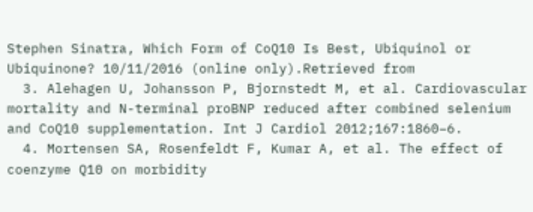Stephen Sinatra, Which Form of CoQ10 Is Best, Ubiquinol or Ubiquinone? 10/11/2016 (online only).Retrieved from
  3. Alehagen U, Johansson P, Bjornstedt M, et al. Cardiovascular mortality and N-terminal proBNP reduced after combined selenium and CoQ10 supplementation. Int J Cardiol 2012;167:1860–6.
  4. Mortensen SA, Rosenfeldt F, Kumar A, et al. The effect of coenzyme Q10 on morbidity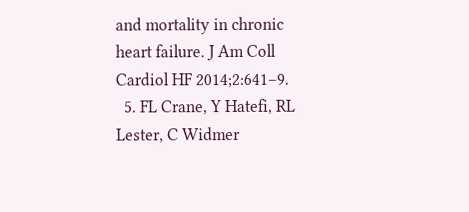and mortality in chronic heart failure. J Am Coll Cardiol HF 2014;2:641–9.
  5. FL Crane, Y Hatefi, RL Lester, C Widmer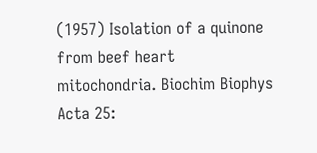(1957) Isolation of a quinone from beef heart mitochondria. Biochim Biophys Acta 25: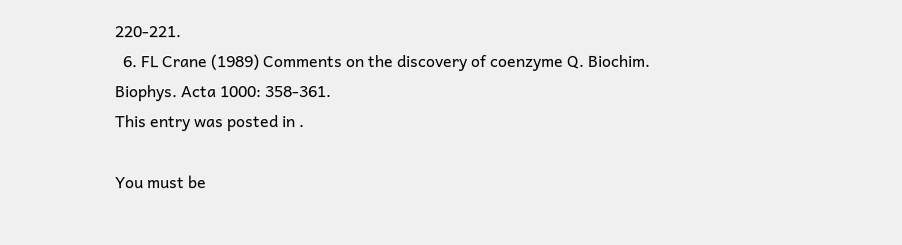220-221.
  6. FL Crane (1989) Comments on the discovery of coenzyme Q. Biochim. Biophys. Acta 1000: 358-361.
This entry was posted in .

You must be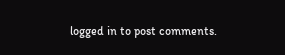logged in to post comments.